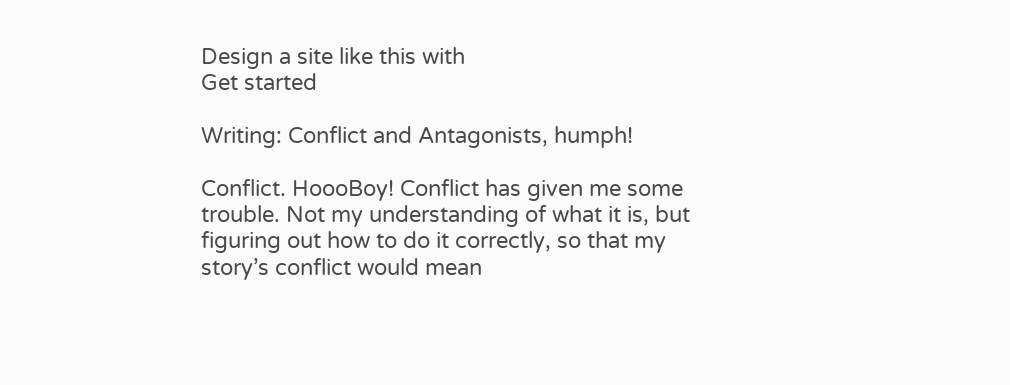Design a site like this with
Get started

Writing: Conflict and Antagonists, humph!

Conflict. HoooBoy! Conflict has given me some trouble. Not my understanding of what it is, but figuring out how to do it correctly, so that my story’s conflict would mean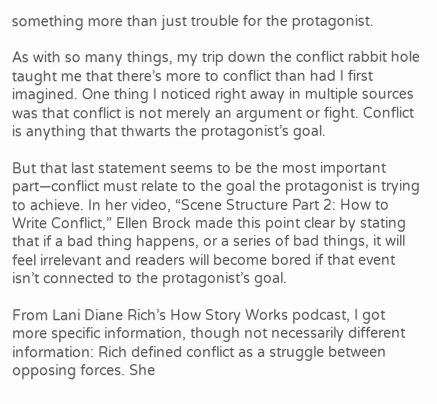something more than just trouble for the protagonist.

As with so many things, my trip down the conflict rabbit hole taught me that there’s more to conflict than had I first imagined. One thing I noticed right away in multiple sources was that conflict is not merely an argument or fight. Conflict is anything that thwarts the protagonist’s goal.

But that last statement seems to be the most important part—conflict must relate to the goal the protagonist is trying to achieve. In her video, “Scene Structure Part 2: How to Write Conflict,” Ellen Brock made this point clear by stating that if a bad thing happens, or a series of bad things, it will feel irrelevant and readers will become bored if that event isn’t connected to the protagonist’s goal.

From Lani Diane Rich’s How Story Works podcast, I got more specific information, though not necessarily different information: Rich defined conflict as a struggle between opposing forces. She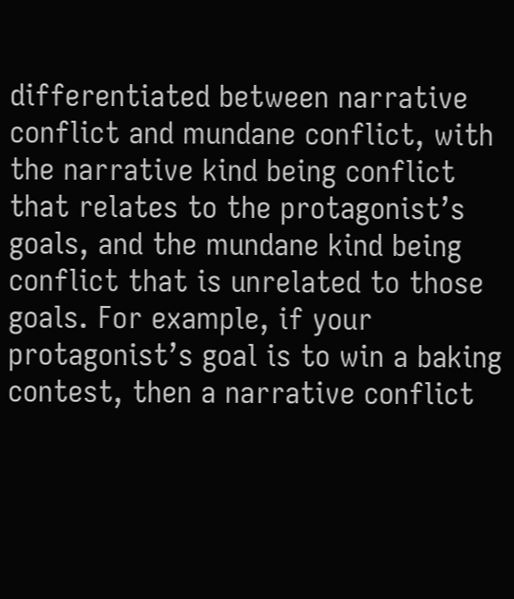differentiated between narrative conflict and mundane conflict, with the narrative kind being conflict that relates to the protagonist’s goals, and the mundane kind being conflict that is unrelated to those goals. For example, if your protagonist’s goal is to win a baking contest, then a narrative conflict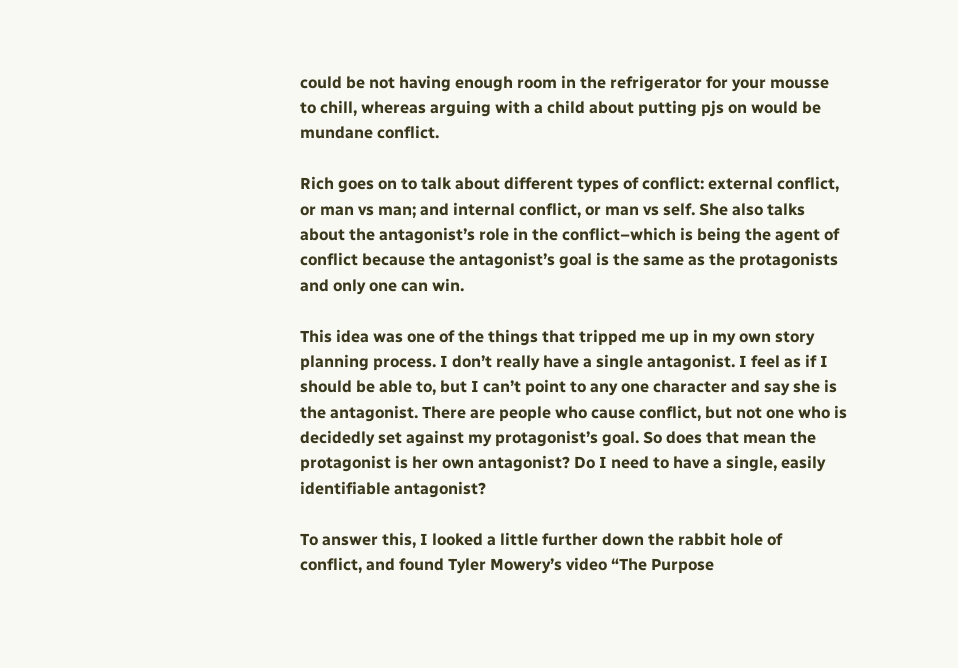could be not having enough room in the refrigerator for your mousse to chill, whereas arguing with a child about putting pjs on would be mundane conflict.

Rich goes on to talk about different types of conflict: external conflict, or man vs man; and internal conflict, or man vs self. She also talks about the antagonist’s role in the conflict–which is being the agent of conflict because the antagonist’s goal is the same as the protagonists and only one can win.

This idea was one of the things that tripped me up in my own story planning process. I don’t really have a single antagonist. I feel as if I should be able to, but I can’t point to any one character and say she is the antagonist. There are people who cause conflict, but not one who is decidedly set against my protagonist’s goal. So does that mean the protagonist is her own antagonist? Do I need to have a single, easily identifiable antagonist?

To answer this, I looked a little further down the rabbit hole of conflict, and found Tyler Mowery’s video “The Purpose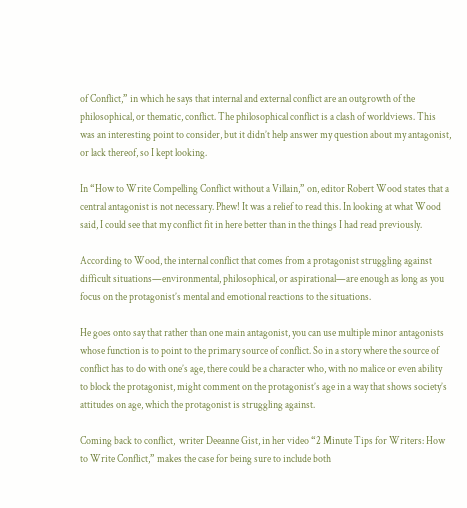of Conflict,” in which he says that internal and external conflict are an outgrowth of the philosophical, or thematic, conflict. The philosophical conflict is a clash of worldviews. This was an interesting point to consider, but it didn’t help answer my question about my antagonist, or lack thereof, so I kept looking.

In “How to Write Compelling Conflict without a Villain,” on, editor Robert Wood states that a central antagonist is not necessary. Phew! It was a relief to read this. In looking at what Wood said, I could see that my conflict fit in here better than in the things I had read previously.

According to Wood, the internal conflict that comes from a protagonist struggling against difficult situations—environmental, philosophical, or aspirational—are enough as long as you focus on the protagonist’s mental and emotional reactions to the situations.

He goes onto say that rather than one main antagonist, you can use multiple minor antagonists whose function is to point to the primary source of conflict. So in a story where the source of conflict has to do with one’s age, there could be a character who, with no malice or even ability to block the protagonist, might comment on the protagonist’s age in a way that shows society’s attitudes on age, which the protagonist is struggling against.

Coming back to conflict,  writer Deeanne Gist, in her video “2 Minute Tips for Writers: How to Write Conflict,” makes the case for being sure to include both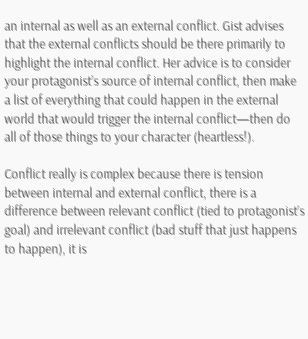an internal as well as an external conflict. Gist advises that the external conflicts should be there primarily to highlight the internal conflict. Her advice is to consider your protagonist’s source of internal conflict, then make a list of everything that could happen in the external world that would trigger the internal conflict—then do all of those things to your character (heartless!).

Conflict really is complex because there is tension between internal and external conflict, there is a difference between relevant conflict (tied to protagonist’s goal) and irrelevant conflict (bad stuff that just happens to happen), it is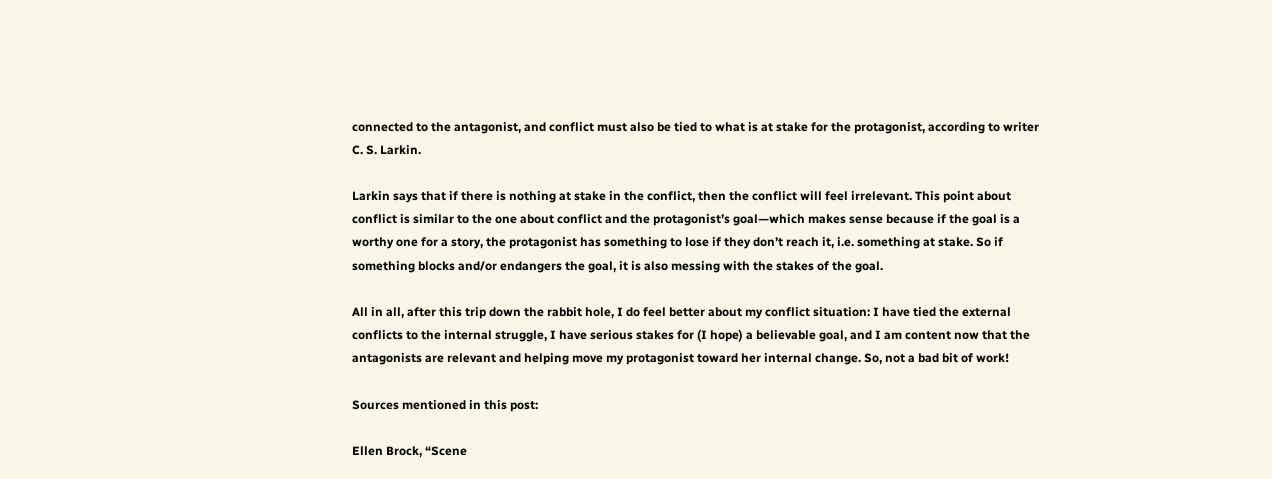connected to the antagonist, and conflict must also be tied to what is at stake for the protagonist, according to writer C. S. Larkin.

Larkin says that if there is nothing at stake in the conflict, then the conflict will feel irrelevant. This point about conflict is similar to the one about conflict and the protagonist’s goal—which makes sense because if the goal is a worthy one for a story, the protagonist has something to lose if they don’t reach it, i.e. something at stake. So if something blocks and/or endangers the goal, it is also messing with the stakes of the goal.

All in all, after this trip down the rabbit hole, I do feel better about my conflict situation: I have tied the external conflicts to the internal struggle, I have serious stakes for (I hope) a believable goal, and I am content now that the antagonists are relevant and helping move my protagonist toward her internal change. So, not a bad bit of work!

Sources mentioned in this post:

Ellen Brock, “Scene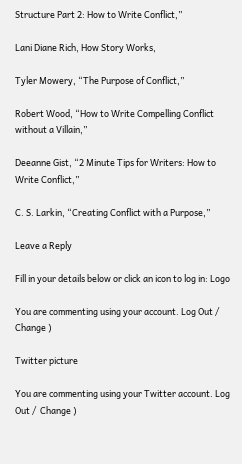Structure Part 2: How to Write Conflict,”

Lani Diane Rich, How Story Works,

Tyler Mowery, “The Purpose of Conflict,”

Robert Wood, “How to Write Compelling Conflict without a Villain,”

Deeanne Gist, “2 Minute Tips for Writers: How to Write Conflict,”

C. S. Larkin, “Creating Conflict with a Purpose,”

Leave a Reply

Fill in your details below or click an icon to log in: Logo

You are commenting using your account. Log Out /  Change )

Twitter picture

You are commenting using your Twitter account. Log Out /  Change )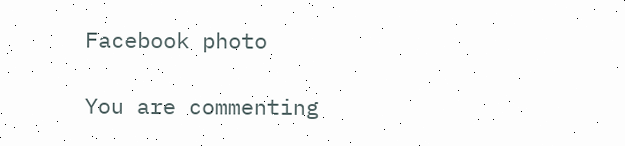Facebook photo

You are commenting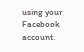using your Facebook account.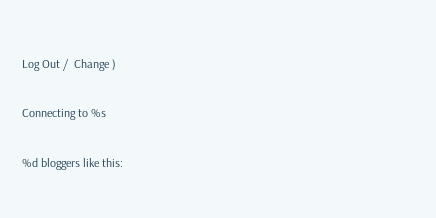Log Out /  Change )

Connecting to %s

%d bloggers like this: